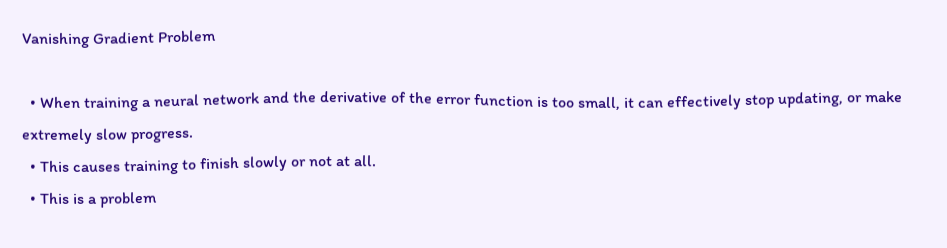Vanishing Gradient Problem

  • When training a neural network and the derivative of the error function is too small, it can effectively stop updating, or make extremely slow progress.
  • This causes training to finish slowly or not at all.
  • This is a problem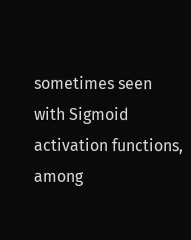sometimes seen with Sigmoid activation functions, among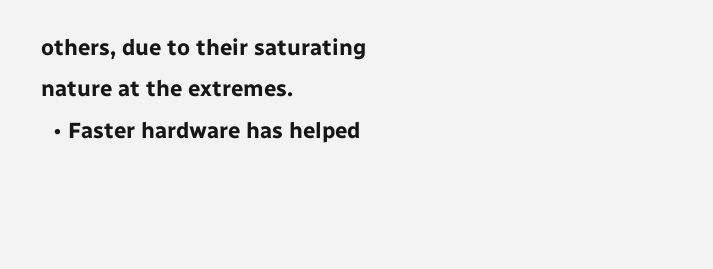others, due to their saturating nature at the extremes.
  • Faster hardware has helped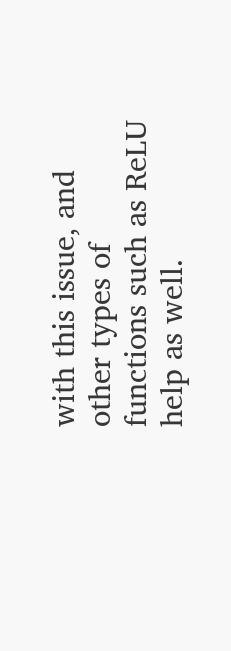with this issue, and other types of functions such as ReLU help as well.